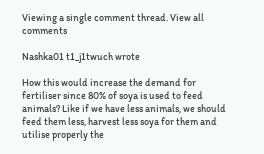Viewing a single comment thread. View all comments

Nashka01 t1_j1twuch wrote

How this would increase the demand for fertiliser since 80% of soya is used to feed animals? Like if we have less animals, we should feed them less, harvest less soya for them and utilise properly the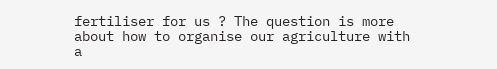fertiliser for us ? The question is more about how to organise our agriculture with a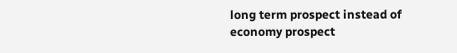long term prospect instead of economy prospect